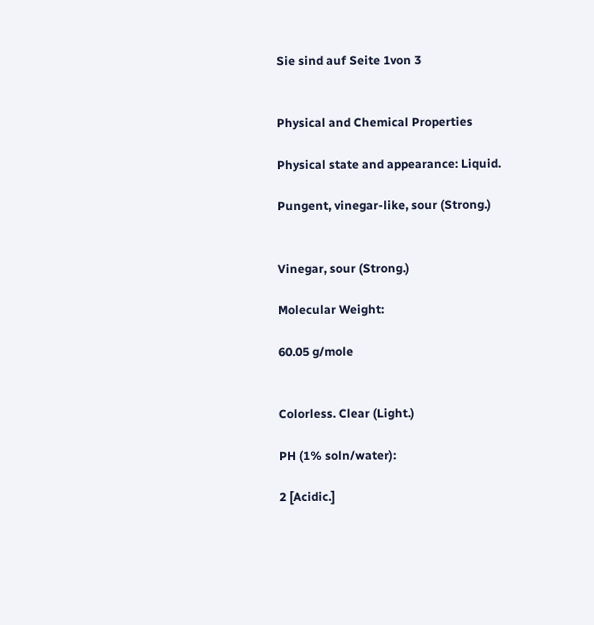Sie sind auf Seite 1von 3


Physical and Chemical Properties

Physical state and appearance: Liquid.

Pungent, vinegar-like, sour (Strong.)


Vinegar, sour (Strong.)

Molecular Weight:

60.05 g/mole


Colorless. Clear (Light.)

PH (1% soln/water):

2 [Acidic.]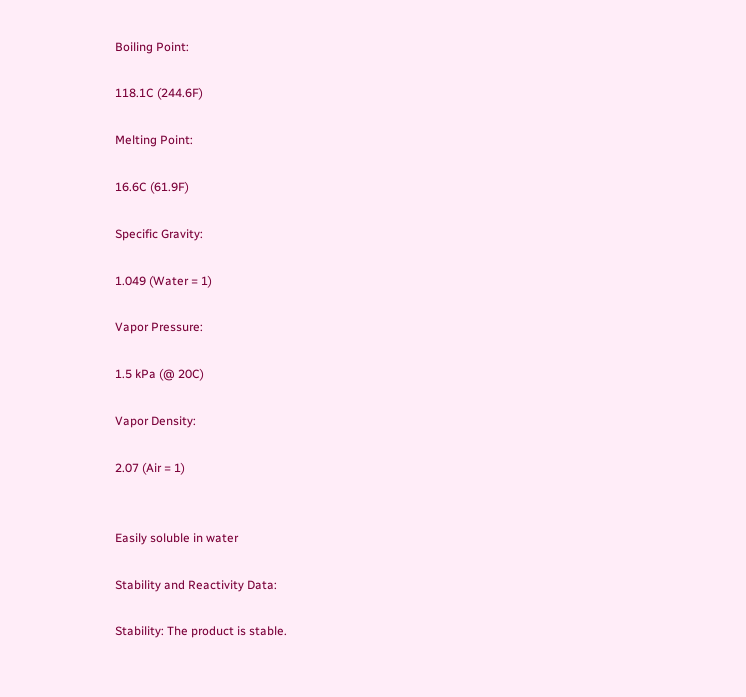Boiling Point:

118.1C (244.6F)

Melting Point:

16.6C (61.9F)

Specific Gravity:

1.049 (Water = 1)

Vapor Pressure:

1.5 kPa (@ 20C)

Vapor Density:

2.07 (Air = 1)


Easily soluble in water

Stability and Reactivity Data:

Stability: The product is stable.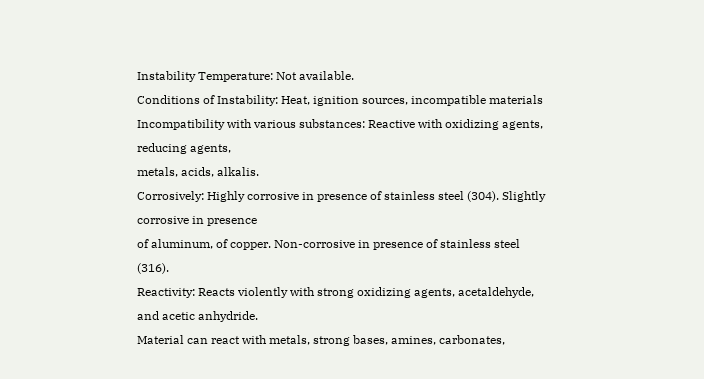Instability Temperature: Not available.
Conditions of Instability: Heat, ignition sources, incompatible materials
Incompatibility with various substances: Reactive with oxidizing agents, reducing agents,
metals, acids, alkalis.
Corrosively: Highly corrosive in presence of stainless steel (304). Slightly corrosive in presence
of aluminum, of copper. Non-corrosive in presence of stainless steel (316).
Reactivity: Reacts violently with strong oxidizing agents, acetaldehyde, and acetic anhydride.
Material can react with metals, strong bases, amines, carbonates,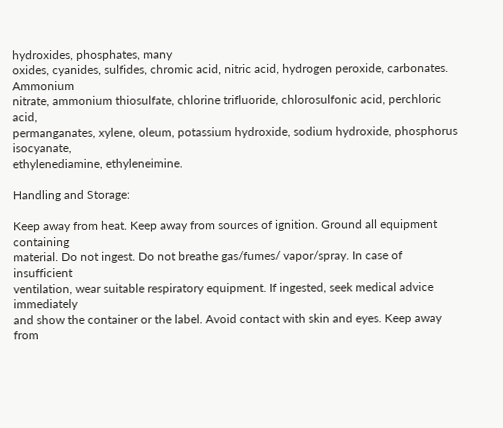hydroxides, phosphates, many
oxides, cyanides, sulfides, chromic acid, nitric acid, hydrogen peroxide, carbonates. Ammonium
nitrate, ammonium thiosulfate, chlorine trifluoride, chlorosulfonic acid, perchloric acid,
permanganates, xylene, oleum, potassium hydroxide, sodium hydroxide, phosphorus isocyanate,
ethylenediamine, ethyleneimine.

Handling and Storage:

Keep away from heat. Keep away from sources of ignition. Ground all equipment containing
material. Do not ingest. Do not breathe gas/fumes/ vapor/spray. In case of insufficient
ventilation, wear suitable respiratory equipment. If ingested, seek medical advice immediately
and show the container or the label. Avoid contact with skin and eyes. Keep away from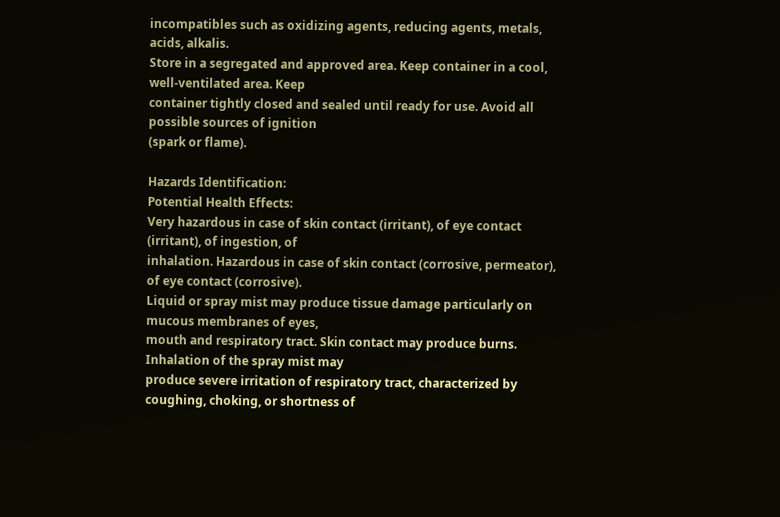incompatibles such as oxidizing agents, reducing agents, metals, acids, alkalis.
Store in a segregated and approved area. Keep container in a cool, well-ventilated area. Keep
container tightly closed and sealed until ready for use. Avoid all possible sources of ignition
(spark or flame).

Hazards Identification:
Potential Health Effects:
Very hazardous in case of skin contact (irritant), of eye contact (irritant), of ingestion, of
inhalation. Hazardous in case of skin contact (corrosive, permeator), of eye contact (corrosive).
Liquid or spray mist may produce tissue damage particularly on mucous membranes of eyes,
mouth and respiratory tract. Skin contact may produce burns. Inhalation of the spray mist may
produce severe irritation of respiratory tract, characterized by coughing, choking, or shortness of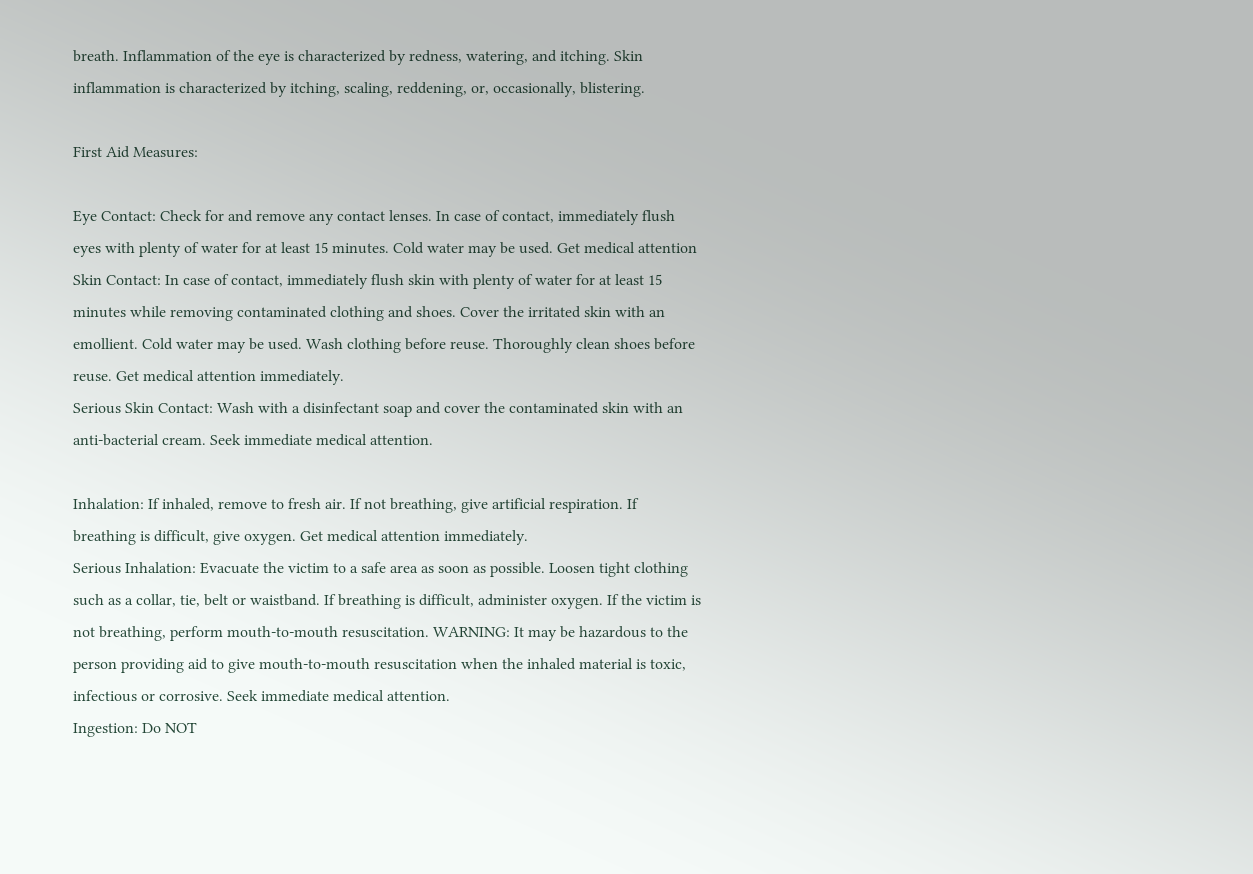breath. Inflammation of the eye is characterized by redness, watering, and itching. Skin
inflammation is characterized by itching, scaling, reddening, or, occasionally, blistering.

First Aid Measures:

Eye Contact: Check for and remove any contact lenses. In case of contact, immediately flush
eyes with plenty of water for at least 15 minutes. Cold water may be used. Get medical attention
Skin Contact: In case of contact, immediately flush skin with plenty of water for at least 15
minutes while removing contaminated clothing and shoes. Cover the irritated skin with an
emollient. Cold water may be used. Wash clothing before reuse. Thoroughly clean shoes before
reuse. Get medical attention immediately.
Serious Skin Contact: Wash with a disinfectant soap and cover the contaminated skin with an
anti-bacterial cream. Seek immediate medical attention.

Inhalation: If inhaled, remove to fresh air. If not breathing, give artificial respiration. If
breathing is difficult, give oxygen. Get medical attention immediately.
Serious Inhalation: Evacuate the victim to a safe area as soon as possible. Loosen tight clothing
such as a collar, tie, belt or waistband. If breathing is difficult, administer oxygen. If the victim is
not breathing, perform mouth-to-mouth resuscitation. WARNING: It may be hazardous to the
person providing aid to give mouth-to-mouth resuscitation when the inhaled material is toxic,
infectious or corrosive. Seek immediate medical attention.
Ingestion: Do NOT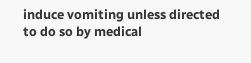induce vomiting unless directed to do so by medical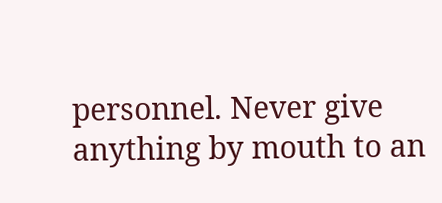personnel. Never give
anything by mouth to an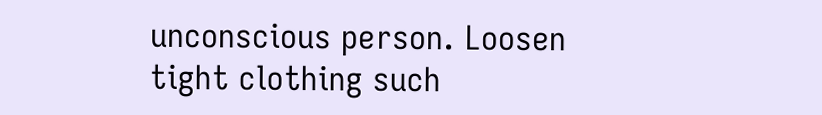unconscious person. Loosen tight clothing such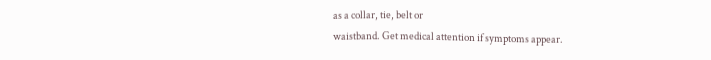as a collar, tie, belt or
waistband. Get medical attention if symptoms appear.